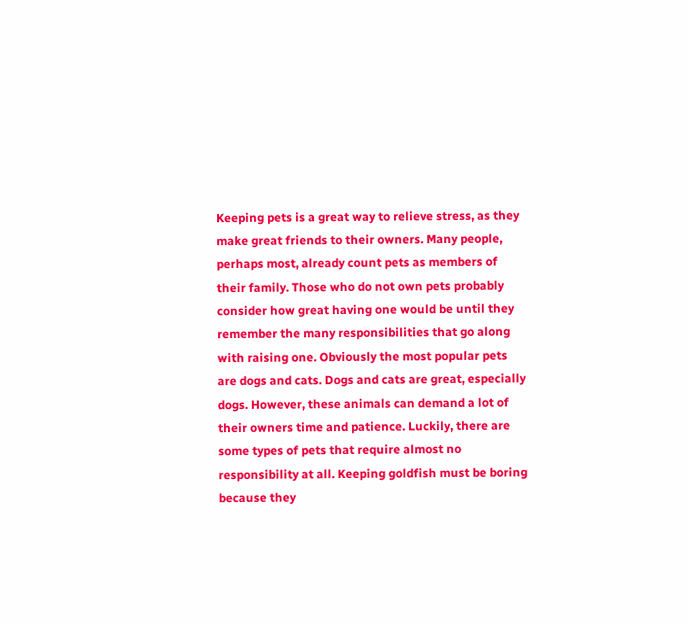Keeping pets is a great way to relieve stress, as they make great friends to their owners. Many people, perhaps most, already count pets as members of their family. Those who do not own pets probably consider how great having one would be until they remember the many responsibilities that go along with raising one. Obviously the most popular pets are dogs and cats. Dogs and cats are great, especially dogs. However, these animals can demand a lot of their owners time and patience. Luckily, there are some types of pets that require almost no responsibility at all. Keeping goldfish must be boring because they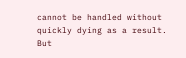cannot be handled without quickly dying as a result. But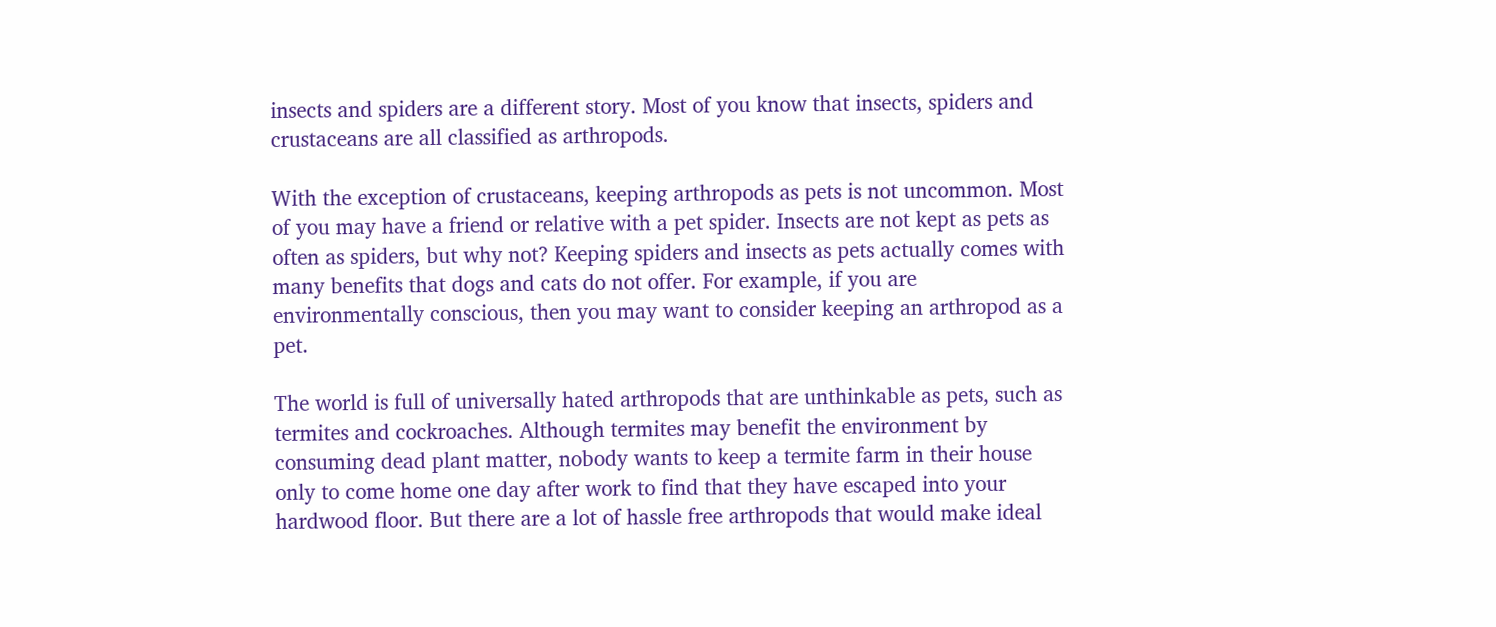insects and spiders are a different story. Most of you know that insects, spiders and crustaceans are all classified as arthropods.

With the exception of crustaceans, keeping arthropods as pets is not uncommon. Most of you may have a friend or relative with a pet spider. Insects are not kept as pets as often as spiders, but why not? Keeping spiders and insects as pets actually comes with many benefits that dogs and cats do not offer. For example, if you are environmentally conscious, then you may want to consider keeping an arthropod as a pet.

The world is full of universally hated arthropods that are unthinkable as pets, such as termites and cockroaches. Although termites may benefit the environment by consuming dead plant matter, nobody wants to keep a termite farm in their house only to come home one day after work to find that they have escaped into your hardwood floor. But there are a lot of hassle free arthropods that would make ideal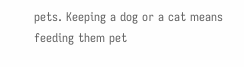pets. Keeping a dog or a cat means feeding them pet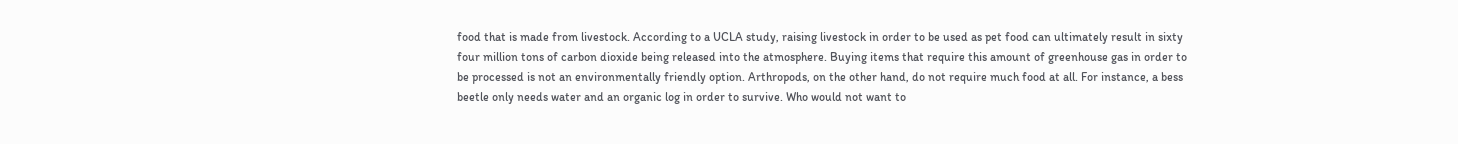food that is made from livestock. According to a UCLA study, raising livestock in order to be used as pet food can ultimately result in sixty four million tons of carbon dioxide being released into the atmosphere. Buying items that require this amount of greenhouse gas in order to be processed is not an environmentally friendly option. Arthropods, on the other hand, do not require much food at all. For instance, a bess beetle only needs water and an organic log in order to survive. Who would not want to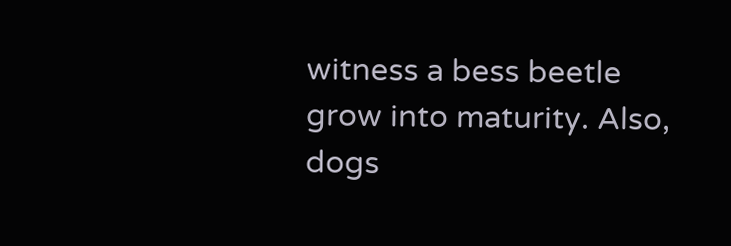witness a bess beetle grow into maturity. Also, dogs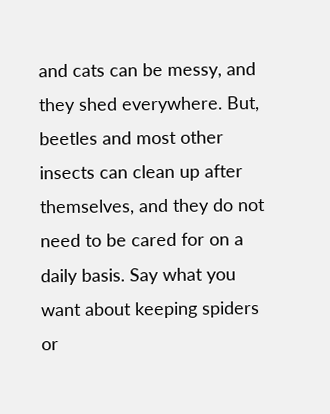and cats can be messy, and they shed everywhere. But, beetles and most other insects can clean up after themselves, and they do not need to be cared for on a daily basis. Say what you want about keeping spiders or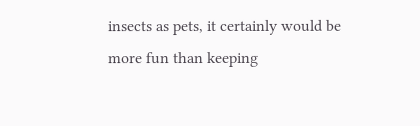insects as pets, it certainly would be more fun than keeping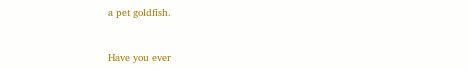a pet goldfish.


Have you ever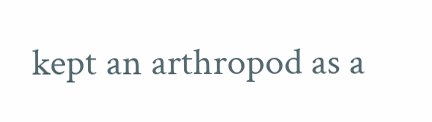kept an arthropod as a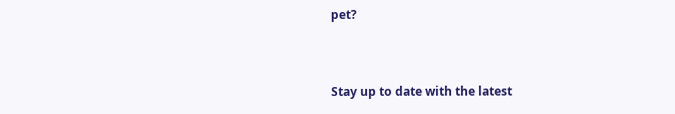pet?


Stay up to date with the latest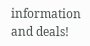information and deals!